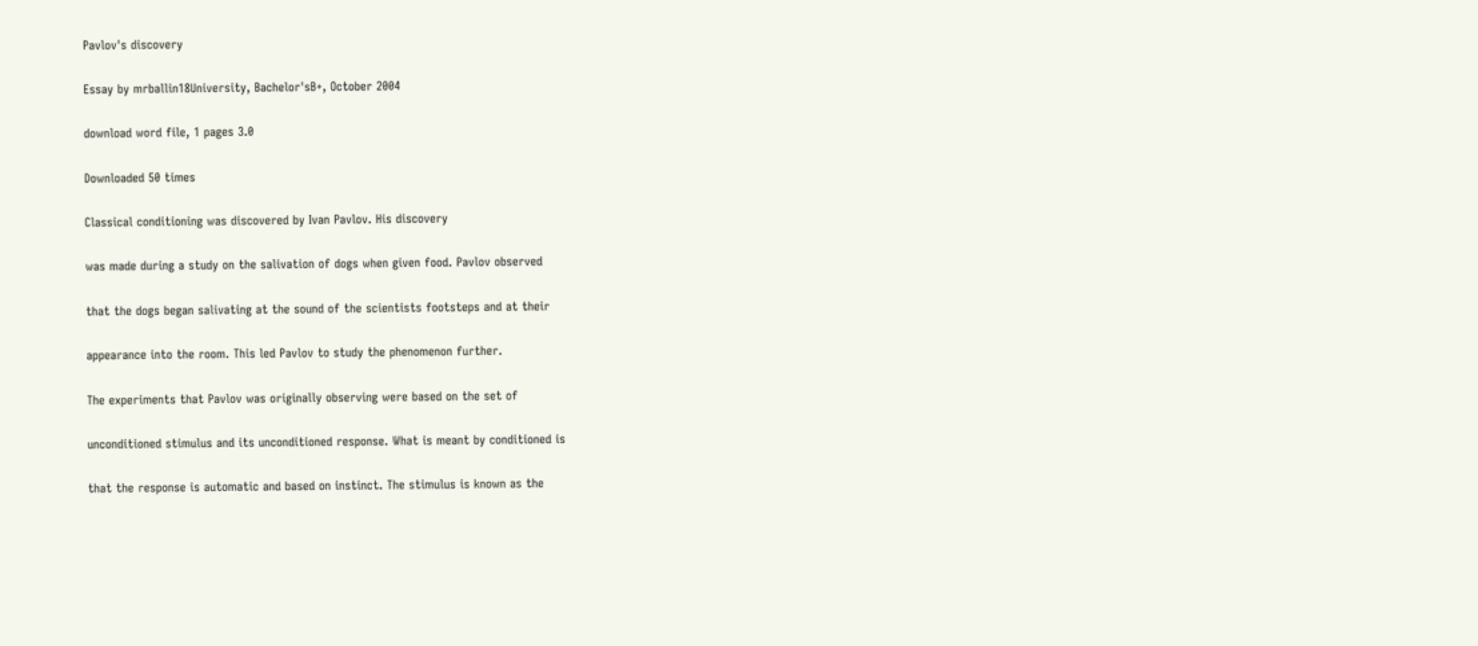Pavlov's discovery

Essay by mrballin18University, Bachelor'sB+, October 2004

download word file, 1 pages 3.0

Downloaded 50 times

Classical conditioning was discovered by Ivan Pavlov. His discovery

was made during a study on the salivation of dogs when given food. Pavlov observed

that the dogs began salivating at the sound of the scientists footsteps and at their

appearance into the room. This led Pavlov to study the phenomenon further.

The experiments that Pavlov was originally observing were based on the set of

unconditioned stimulus and its unconditioned response. What is meant by conditioned is

that the response is automatic and based on instinct. The stimulus is known as the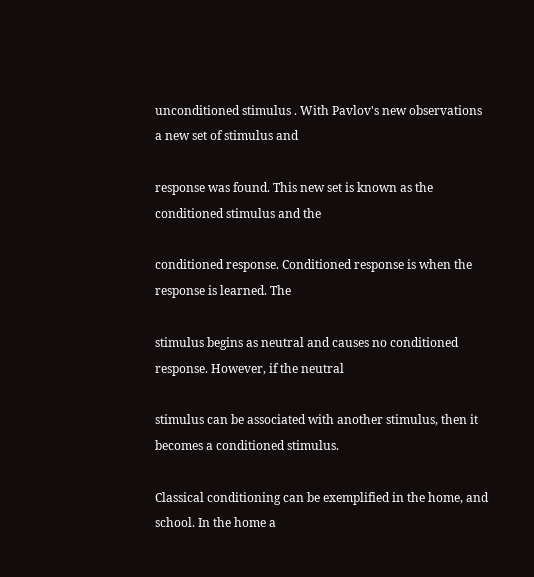unconditioned stimulus . With Pavlov's new observations a new set of stimulus and

response was found. This new set is known as the conditioned stimulus and the

conditioned response. Conditioned response is when the response is learned. The

stimulus begins as neutral and causes no conditioned response. However, if the neutral

stimulus can be associated with another stimulus, then it becomes a conditioned stimulus.

Classical conditioning can be exemplified in the home, and school. In the home a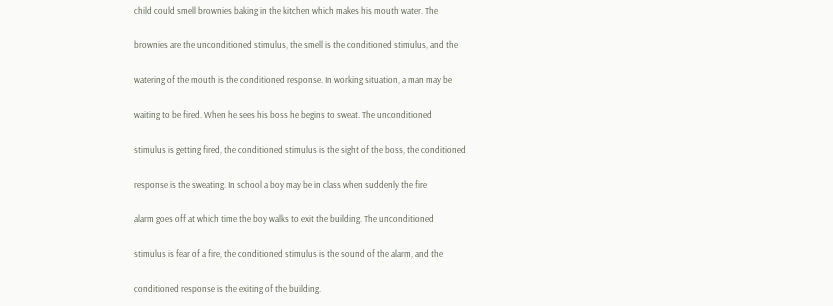child could smell brownies baking in the kitchen which makes his mouth water. The

brownies are the unconditioned stimulus, the smell is the conditioned stimulus, and the

watering of the mouth is the conditioned response. In working situation, a man may be

waiting to be fired. When he sees his boss he begins to sweat. The unconditioned

stimulus is getting fired, the conditioned stimulus is the sight of the boss, the conditioned

response is the sweating. In school a boy may be in class when suddenly the fire

alarm goes off at which time the boy walks to exit the building. The unconditioned

stimulus is fear of a fire, the conditioned stimulus is the sound of the alarm, and the

conditioned response is the exiting of the building.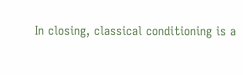In closing, classical conditioning is a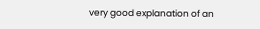very good explanation of an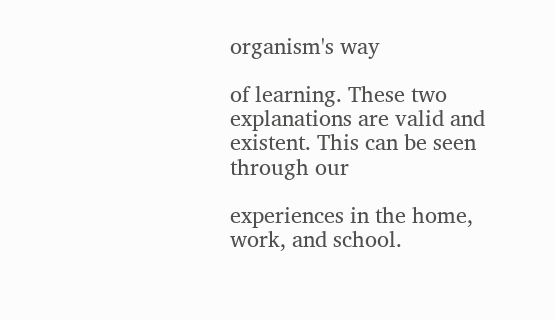organism's way

of learning. These two explanations are valid and existent. This can be seen through our

experiences in the home, work, and school.